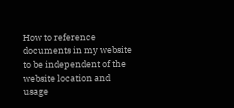How to reference documents in my website to be independent of the website location and usage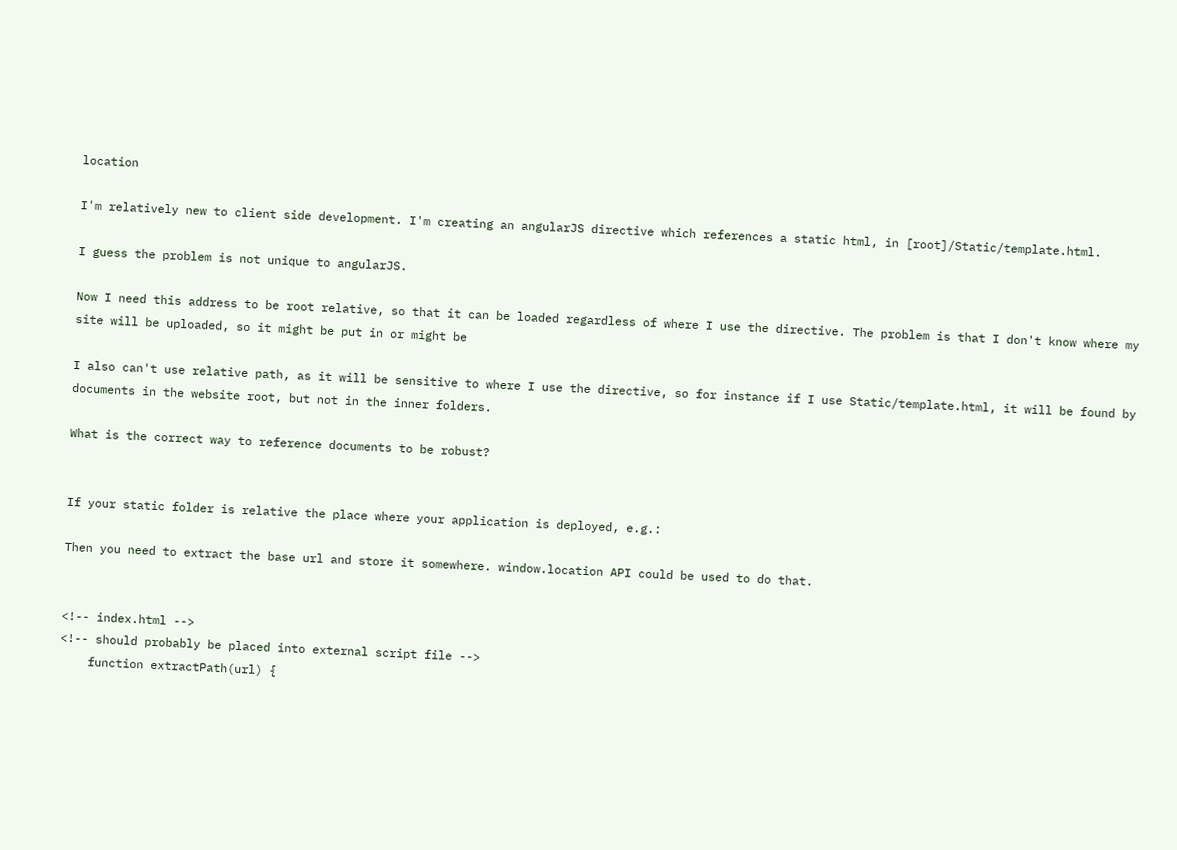location

I'm relatively new to client side development. I'm creating an angularJS directive which references a static html, in [root]/Static/template.html.

I guess the problem is not unique to angularJS.

Now I need this address to be root relative, so that it can be loaded regardless of where I use the directive. The problem is that I don't know where my site will be uploaded, so it might be put in or might be

I also can't use relative path, as it will be sensitive to where I use the directive, so for instance if I use Static/template.html, it will be found by documents in the website root, but not in the inner folders.

What is the correct way to reference documents to be robust?


If your static folder is relative the place where your application is deployed, e.g.:

Then you need to extract the base url and store it somewhere. window.location API could be used to do that.


<!-- index.html -->
<!-- should probably be placed into external script file -->
    function extractPath(url) {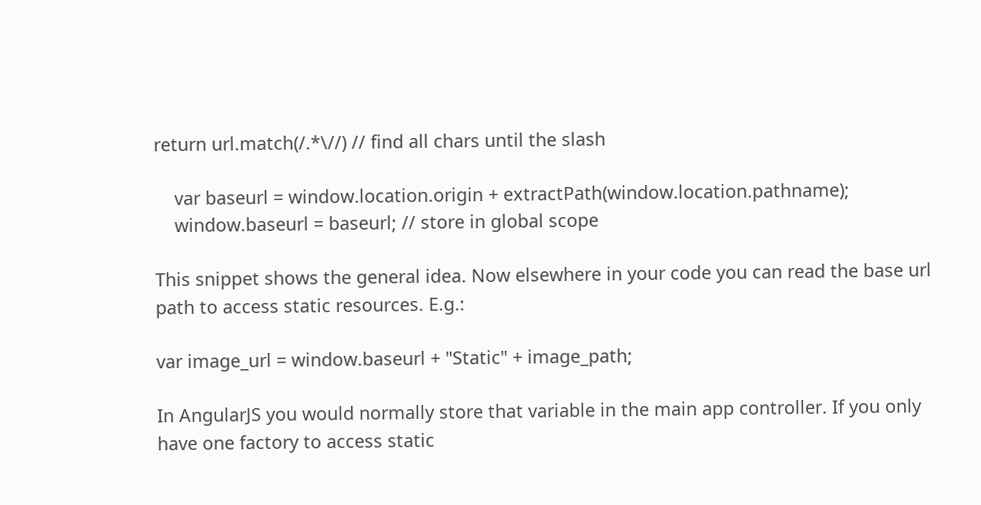return url.match(/.*\//) // find all chars until the slash

    var baseurl = window.location.origin + extractPath(window.location.pathname);
    window.baseurl = baseurl; // store in global scope

This snippet shows the general idea. Now elsewhere in your code you can read the base url path to access static resources. E.g.:

var image_url = window.baseurl + "Static" + image_path;

In AngularJS you would normally store that variable in the main app controller. If you only have one factory to access static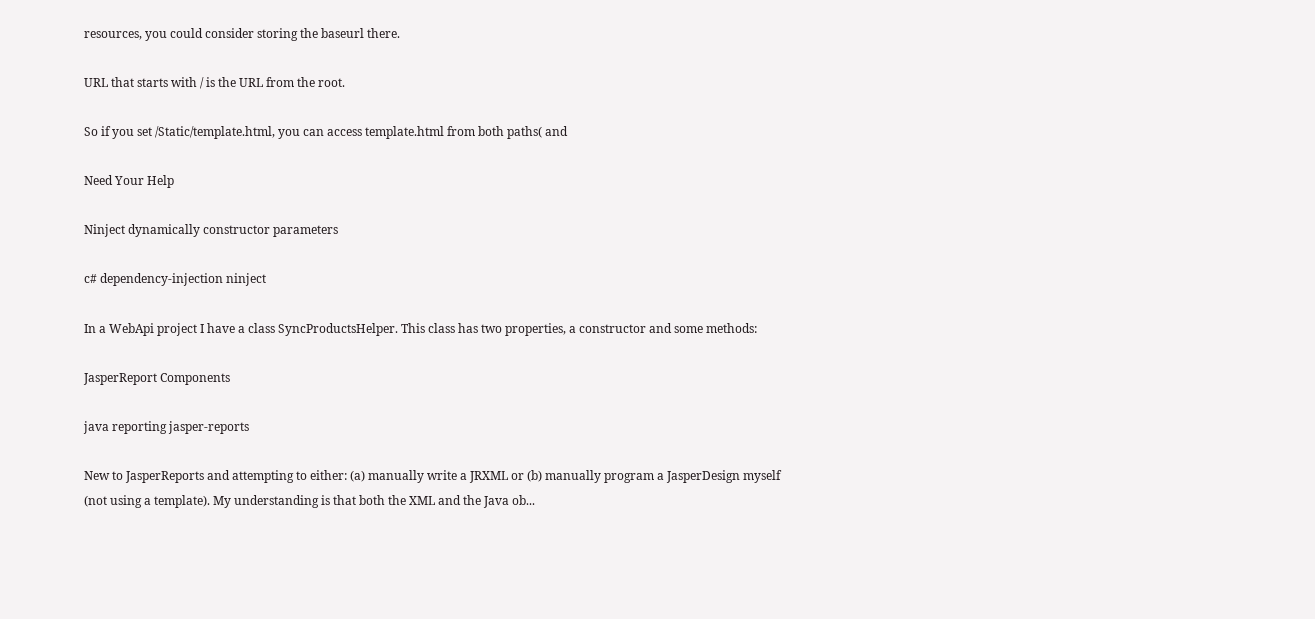resources, you could consider storing the baseurl there.

URL that starts with / is the URL from the root.

So if you set /Static/template.html, you can access template.html from both paths( and

Need Your Help

Ninject dynamically constructor parameters

c# dependency-injection ninject

In a WebApi project I have a class SyncProductsHelper. This class has two properties, a constructor and some methods:

JasperReport Components

java reporting jasper-reports

New to JasperReports and attempting to either: (a) manually write a JRXML or (b) manually program a JasperDesign myself (not using a template). My understanding is that both the XML and the Java ob...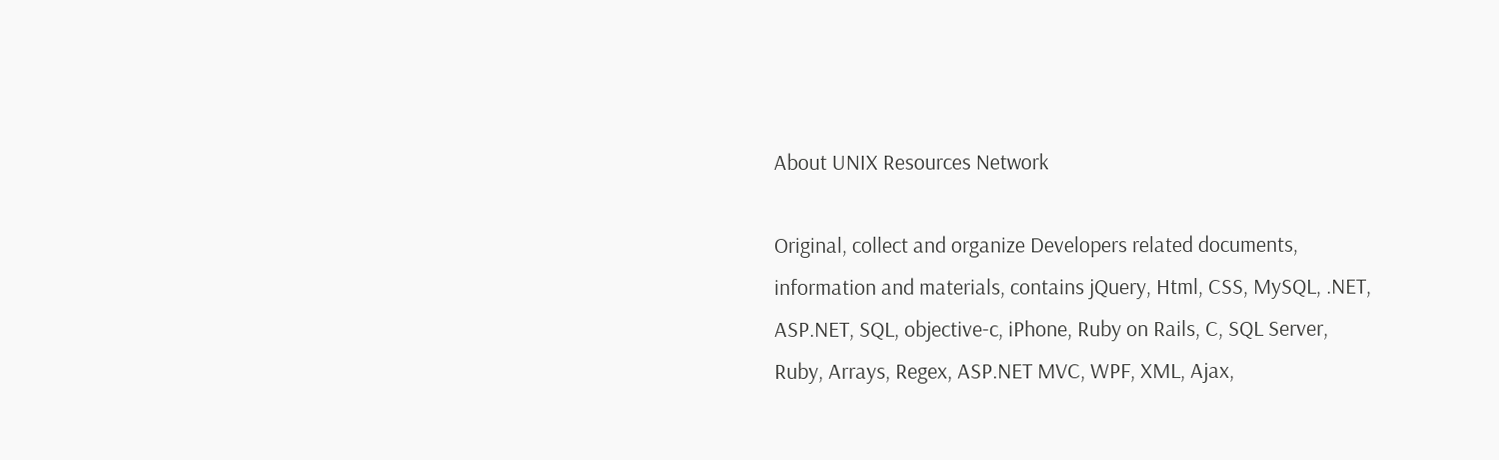About UNIX Resources Network

Original, collect and organize Developers related documents, information and materials, contains jQuery, Html, CSS, MySQL, .NET, ASP.NET, SQL, objective-c, iPhone, Ruby on Rails, C, SQL Server, Ruby, Arrays, Regex, ASP.NET MVC, WPF, XML, Ajax,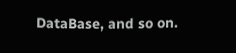DataBase, and so on.